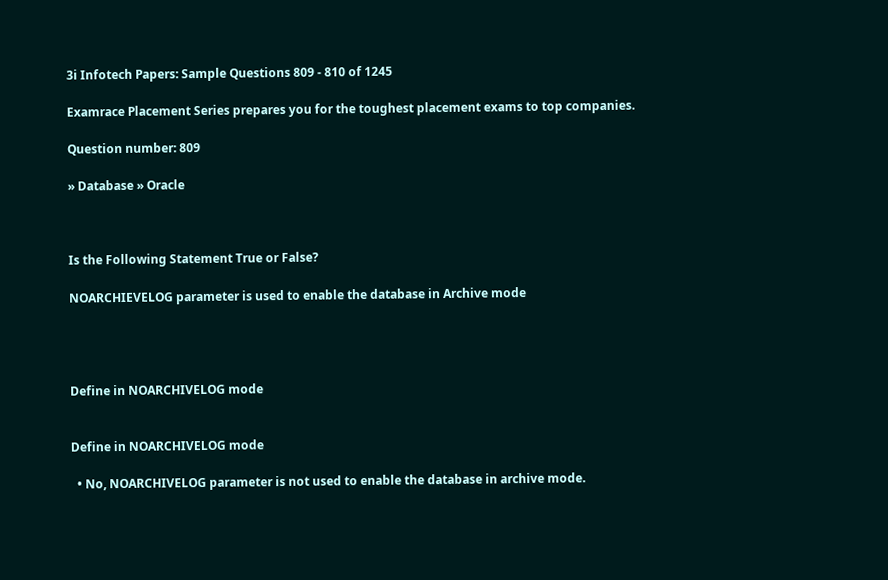3i Infotech Papers: Sample Questions 809 - 810 of 1245

Examrace Placement Series prepares you for the toughest placement exams to top companies.

Question number: 809

» Database » Oracle



Is the Following Statement True or False?

NOARCHIEVELOG parameter is used to enable the database in Archive mode




Define in NOARCHIVELOG mode


Define in NOARCHIVELOG mode

  • No, NOARCHIVELOG parameter is not used to enable the database in archive mode.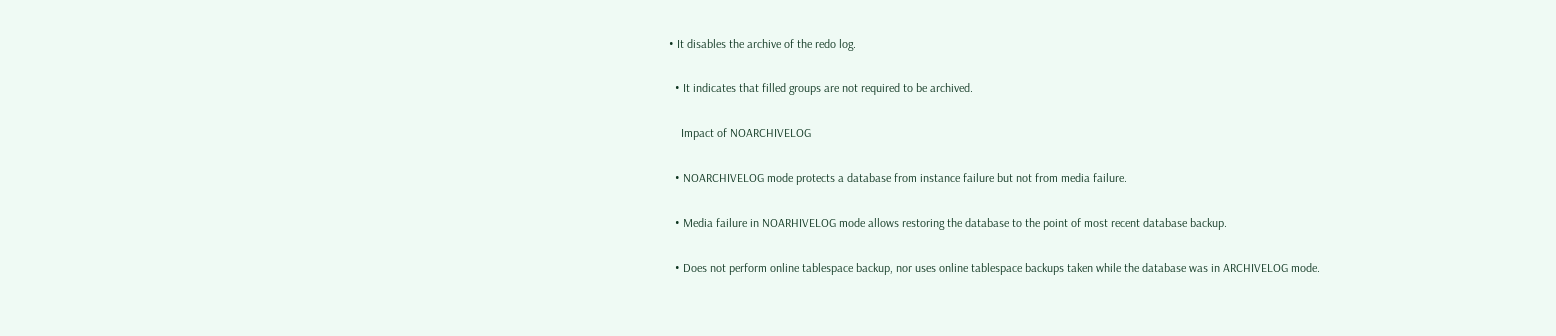• It disables the archive of the redo log.

  • It indicates that filled groups are not required to be archived.

    Impact of NOARCHIVELOG

  • NOARCHIVELOG mode protects a database from instance failure but not from media failure.

  • Media failure in NOARHIVELOG mode allows restoring the database to the point of most recent database backup.

  • Does not perform online tablespace backup, nor uses online tablespace backups taken while the database was in ARCHIVELOG mode.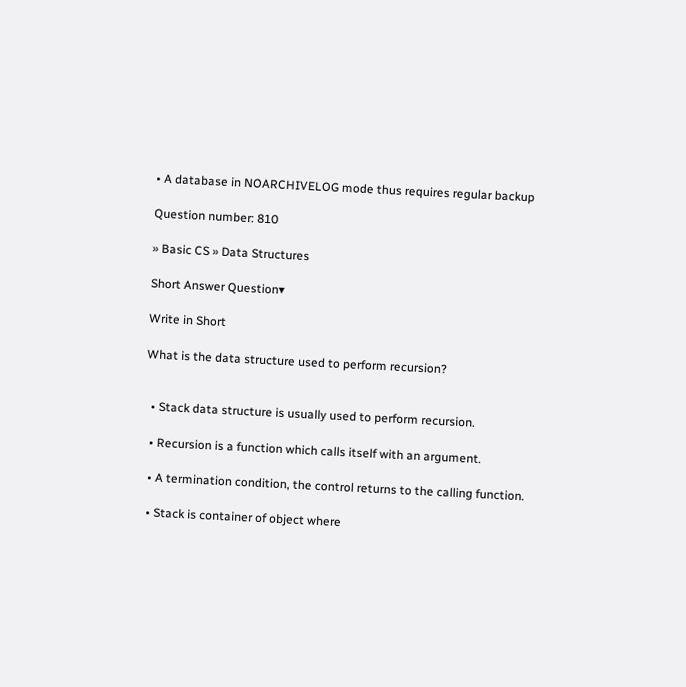• A database in NOARCHIVELOG mode thus requires regular backup

Question number: 810

» Basic CS » Data Structures

Short Answer Question▾

Write in Short

What is the data structure used to perform recursion?


  • Stack data structure is usually used to perform recursion.

  • Recursion is a function which calls itself with an argument.

  • A termination condition, the control returns to the calling function.

  • Stack is container of object where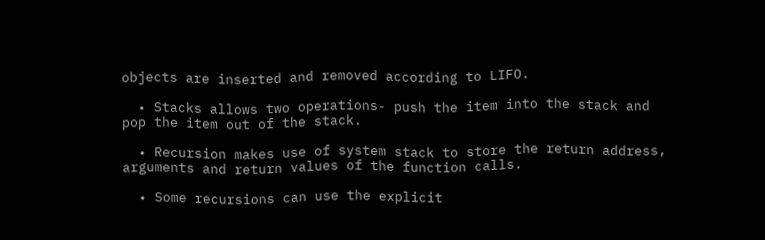objects are inserted and removed according to LIFO.

  • Stacks allows two operations- push the item into the stack and pop the item out of the stack.

  • Recursion makes use of system stack to store the return address, arguments and return values of the function calls.

  • Some recursions can use the explicit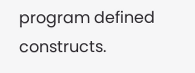program defined constructs.